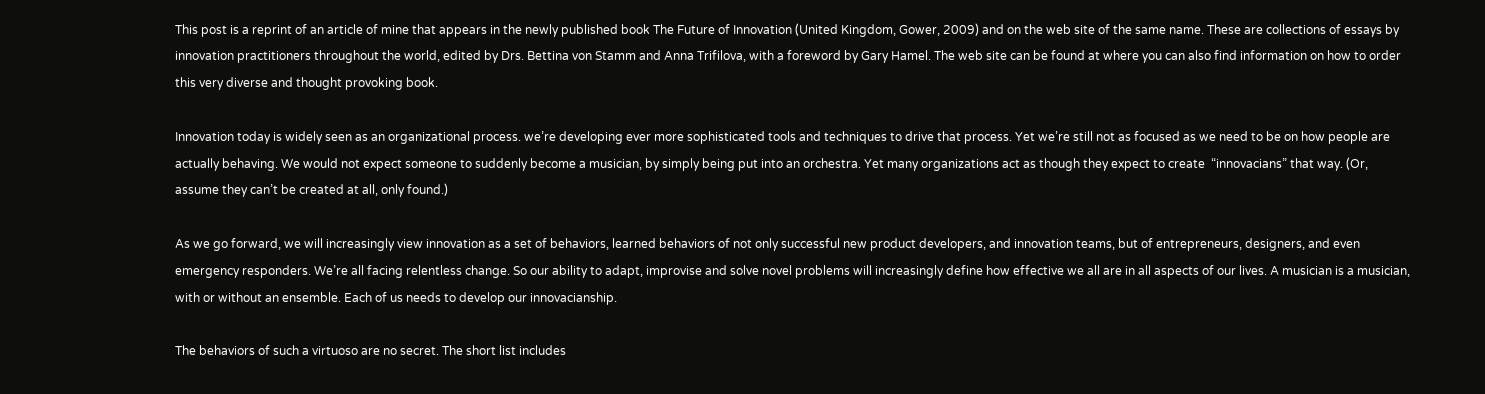This post is a reprint of an article of mine that appears in the newly published book The Future of Innovation (United Kingdom, Gower, 2009) and on the web site of the same name. These are collections of essays by innovation practitioners throughout the world, edited by Drs. Bettina von Stamm and Anna Trifilova, with a foreword by Gary Hamel. The web site can be found at where you can also find information on how to order this very diverse and thought provoking book.

Innovation today is widely seen as an organizational process. we’re developing ever more sophisticated tools and techniques to drive that process. Yet we’re still not as focused as we need to be on how people are actually behaving. We would not expect someone to suddenly become a musician, by simply being put into an orchestra. Yet many organizations act as though they expect to create  “innovacians” that way. (Or, assume they can’t be created at all, only found.)

As we go forward, we will increasingly view innovation as a set of behaviors, learned behaviors of not only successful new product developers, and innovation teams, but of entrepreneurs, designers, and even emergency responders. We’re all facing relentless change. So our ability to adapt, improvise and solve novel problems will increasingly define how effective we all are in all aspects of our lives. A musician is a musician, with or without an ensemble. Each of us needs to develop our innovacianship.

The behaviors of such a virtuoso are no secret. The short list includes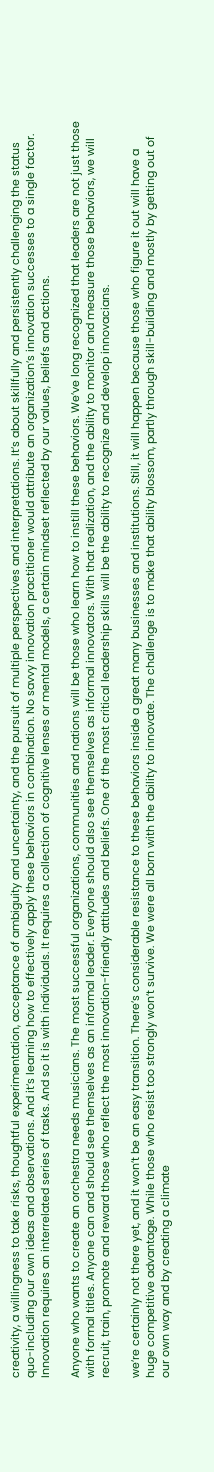creativity, a willingness to take risks, thoughtful experimentation, acceptance of ambiguity and uncertainty, and the pursuit of multiple perspectives and interpretations. It’s about skillfully and persistently challenging the status quo-including our own ideas and observations. And it’s learning how to effectively apply these behaviors in combination. No savvy innovation practitioner would attribute an organization’s innovation successes to a single factor. Innovation requires an interrelated series of tasks. And so it is with individuals. It requires a collection of cognitive lenses or mental models, a certain mindset reflected by our values, beliefs and actions.

Anyone who wants to create an orchestra needs musicians. The most successful organizations, communities and nations will be those who learn how to instill these behaviors. We’ve long recognized that leaders are not just those with formal titles. Anyone can and should see themselves as an informal leader. Everyone should also see themselves as informal innovators. With that realization, and the ability to monitor and measure those behaviors, we will recruit, train, promote and reward those who reflect the most innovation-friendly attitudes and beliefs. One of the most critical leadership skills will be the ability to recognize and develop innovacians.

we’re certainly not there yet, and it won’t be an easy transition. There’s considerable resistance to these behaviors inside a great many businesses and institutions. Still, it will happen because those who figure it out will have a huge competitive advantage. While those who resist too strongly won’t survive. We were all born with the ability to innovate. The challenge is to make that ability blossom, partly through skill-building and mostly by getting out of our own way and by creating a climate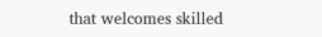that welcomes skilled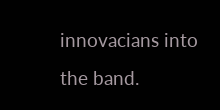innovacians into the band.